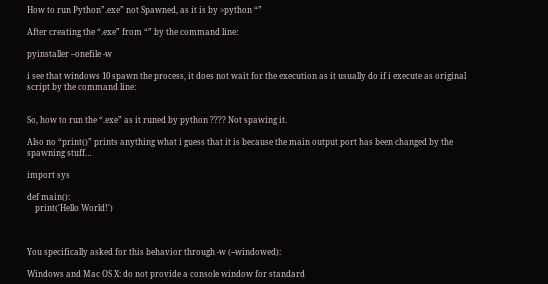How to run Python”.exe” not Spawned, as it is by >python “”

After creating the “.exe” from “” by the command line:

pyinstaller –onefile -w

i see that windows 10 spawn the process, it does not wait for the execution as it usually do if i execute as original script by the command line:


So, how to run the “.exe” as it runed by python ???? Not spawing it.

Also no “print()” prints anything what i guess that it is because the main output port has been changed by the spawning stuff…

import sys

def main():
    print('Hello World!')



You specifically asked for this behavior through -w (--windowed):

Windows and Mac OS X: do not provide a console window for standard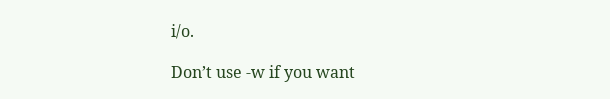i/o.

Don’t use -w if you want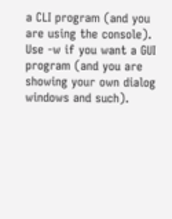a CLI program (and you are using the console). Use -w if you want a GUI program (and you are showing your own dialog windows and such).